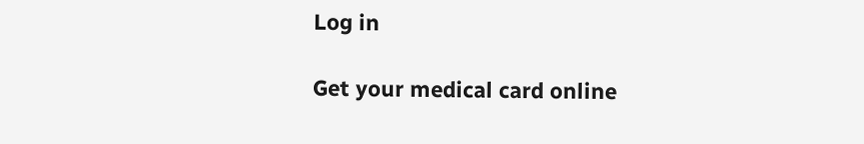Log in

Get your medical card online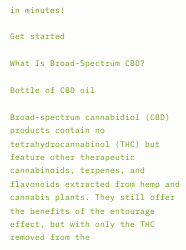in minutes!

Get started

What Is Broad-Spectrum CBD?

Bottle of CBD oil

Broad-spectrum cannabidiol (CBD) products contain no tetrahydrocannabinol (THC) but feature other therapeutic cannabinoids, terpenes, and flavonoids extracted from hemp and cannabis plants. They still offer the benefits of the entourage effect, but with only the THC removed from the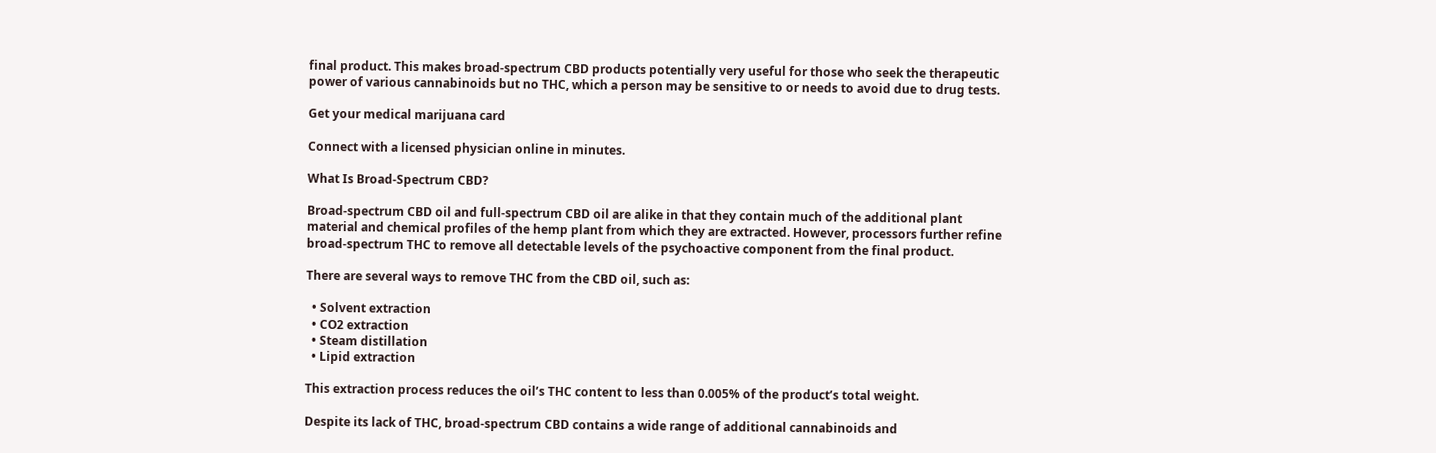final product. This makes broad-spectrum CBD products potentially very useful for those who seek the therapeutic power of various cannabinoids but no THC, which a person may be sensitive to or needs to avoid due to drug tests.

Get your medical marijuana card

Connect with a licensed physician online in minutes.

What Is Broad-Spectrum CBD?

Broad-spectrum CBD oil and full-spectrum CBD oil are alike in that they contain much of the additional plant material and chemical profiles of the hemp plant from which they are extracted. However, processors further refine broad-spectrum THC to remove all detectable levels of the psychoactive component from the final product.

There are several ways to remove THC from the CBD oil, such as:

  • Solvent extraction
  • CO2 extraction
  • Steam distillation
  • Lipid extraction

This extraction process reduces the oil’s THC content to less than 0.005% of the product’s total weight.

Despite its lack of THC, broad-spectrum CBD contains a wide range of additional cannabinoids and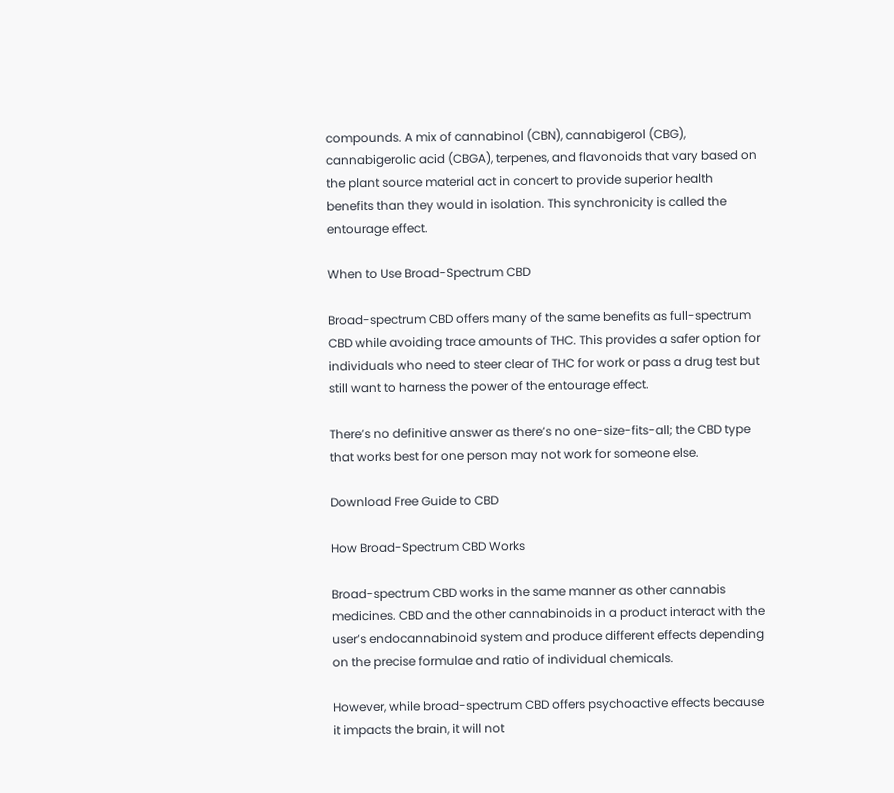compounds. A mix of cannabinol (CBN), cannabigerol (CBG), cannabigerolic acid (CBGA), terpenes, and flavonoids that vary based on the plant source material act in concert to provide superior health benefits than they would in isolation. This synchronicity is called the entourage effect.

When to Use Broad-Spectrum CBD

Broad-spectrum CBD offers many of the same benefits as full-spectrum CBD while avoiding trace amounts of THC. This provides a safer option for individuals who need to steer clear of THC for work or pass a drug test but still want to harness the power of the entourage effect.

There’s no definitive answer as there’s no one-size-fits-all; the CBD type that works best for one person may not work for someone else.

Download Free Guide to CBD

How Broad-Spectrum CBD Works

Broad-spectrum CBD works in the same manner as other cannabis medicines. CBD and the other cannabinoids in a product interact with the user’s endocannabinoid system and produce different effects depending on the precise formulae and ratio of individual chemicals.

However, while broad-spectrum CBD offers psychoactive effects because it impacts the brain, it will not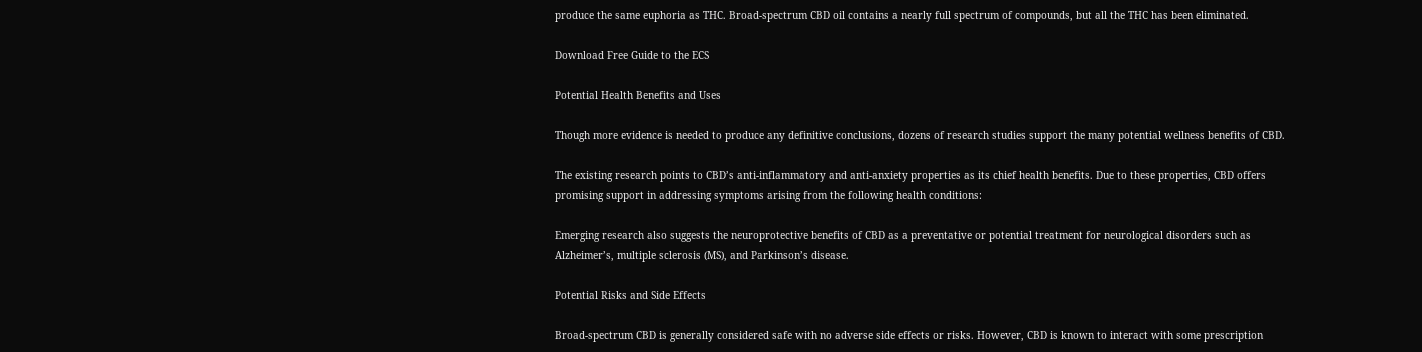produce the same euphoria as THC. Broad-spectrum CBD oil contains a nearly full spectrum of compounds, but all the THC has been eliminated.

Download Free Guide to the ECS

Potential Health Benefits and Uses

Though more evidence is needed to produce any definitive conclusions, dozens of research studies support the many potential wellness benefits of CBD.

The existing research points to CBD’s anti-inflammatory and anti-anxiety properties as its chief health benefits. Due to these properties, CBD offers promising support in addressing symptoms arising from the following health conditions:

Emerging research also suggests the neuroprotective benefits of CBD as a preventative or potential treatment for neurological disorders such as Alzheimer’s, multiple sclerosis (MS), and Parkinson’s disease.

Potential Risks and Side Effects

Broad-spectrum CBD is generally considered safe with no adverse side effects or risks. However, CBD is known to interact with some prescription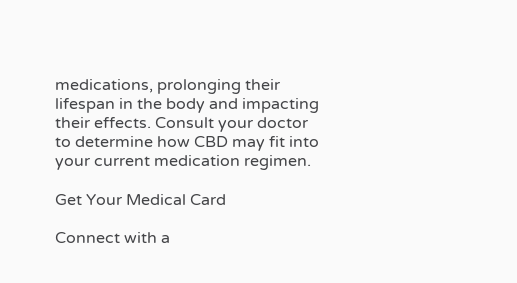medications, prolonging their lifespan in the body and impacting their effects. Consult your doctor to determine how CBD may fit into your current medication regimen.

Get Your Medical Card

Connect with a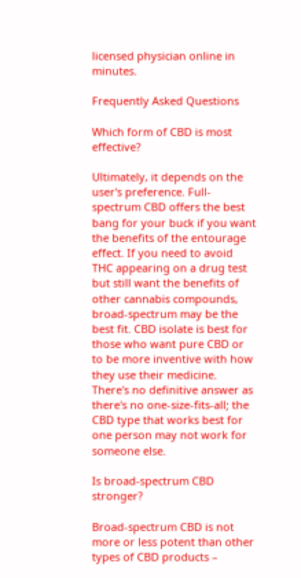licensed physician online in minutes.

Frequently Asked Questions

Which form of CBD is most effective?

Ultimately, it depends on the user's preference. Full-spectrum CBD offers the best bang for your buck if you want the benefits of the entourage effect. If you need to avoid THC appearing on a drug test but still want the benefits of other cannabis compounds, broad-spectrum may be the best fit. CBD isolate is best for those who want pure CBD or to be more inventive with how they use their medicine. There's no definitive answer as there's no one-size-fits-all; the CBD type that works best for one person may not work for someone else.

Is broad-spectrum CBD stronger?

Broad-spectrum CBD is not more or less potent than other types of CBD products –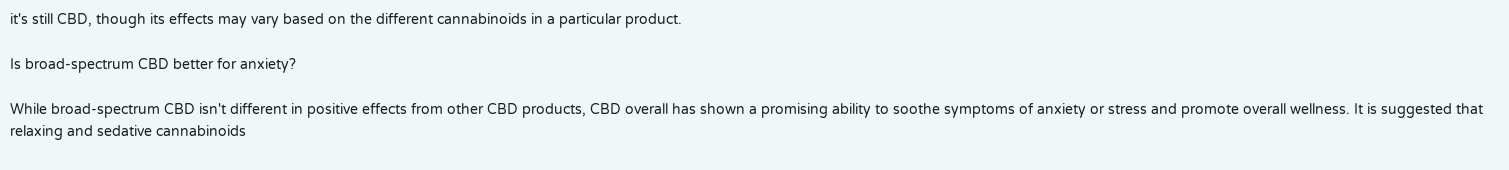it's still CBD, though its effects may vary based on the different cannabinoids in a particular product.

Is broad-spectrum CBD better for anxiety?

While broad-spectrum CBD isn't different in positive effects from other CBD products, CBD overall has shown a promising ability to soothe symptoms of anxiety or stress and promote overall wellness. It is suggested that relaxing and sedative cannabinoids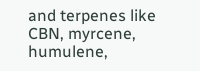and terpenes like CBN, myrcene, humulene,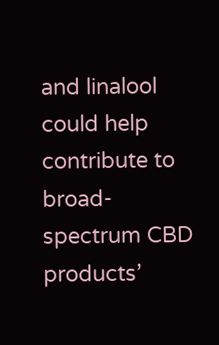and linalool could help contribute to broad-spectrum CBD products’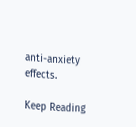anti-anxiety effects.

Keep Reading